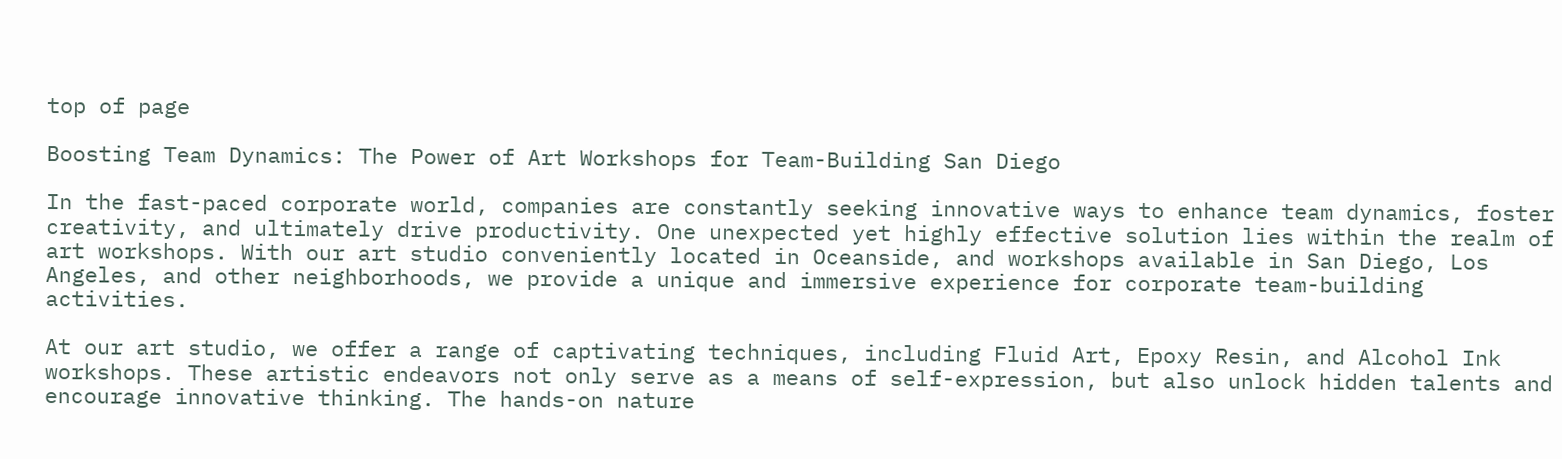top of page

Boosting Team Dynamics: The Power of Art Workshops for Team-Building San Diego

In the fast-paced corporate world, companies are constantly seeking innovative ways to enhance team dynamics, foster creativity, and ultimately drive productivity. One unexpected yet highly effective solution lies within the realm of art workshops. With our art studio conveniently located in Oceanside, and workshops available in San Diego, Los Angeles, and other neighborhoods, we provide a unique and immersive experience for corporate team-building activities.

At our art studio, we offer a range of captivating techniques, including Fluid Art, Epoxy Resin, and Alcohol Ink workshops. These artistic endeavors not only serve as a means of self-expression, but also unlock hidden talents and encourage innovative thinking. The hands-on nature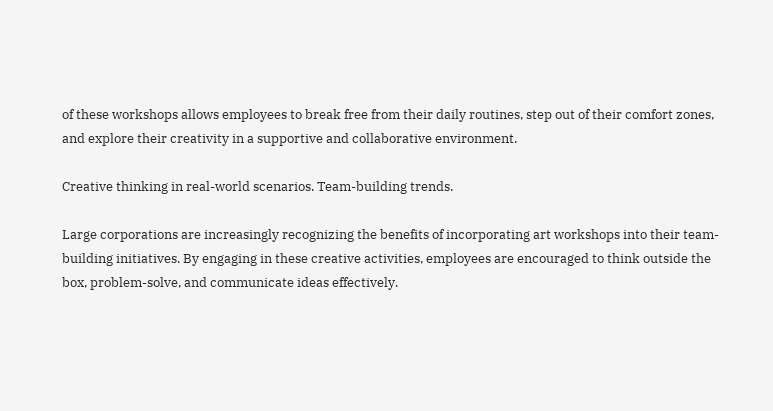of these workshops allows employees to break free from their daily routines, step out of their comfort zones, and explore their creativity in a supportive and collaborative environment.

Creative thinking in real-world scenarios. Team-building trends.

Large corporations are increasingly recognizing the benefits of incorporating art workshops into their team-building initiatives. By engaging in these creative activities, employees are encouraged to think outside the box, problem-solve, and communicate ideas effectively.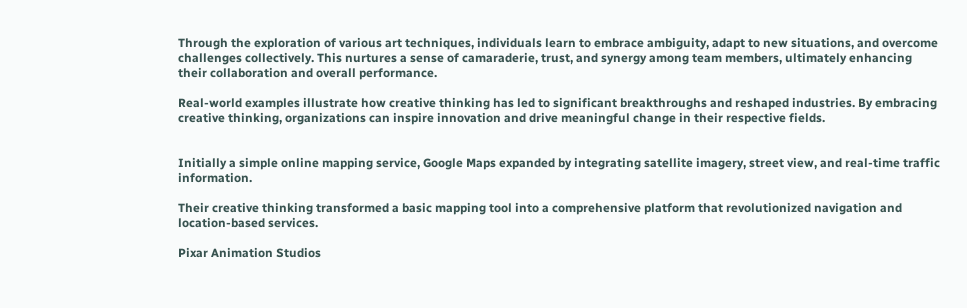Through the exploration of various art techniques, individuals learn to embrace ambiguity, adapt to new situations, and overcome challenges collectively. This nurtures a sense of camaraderie, trust, and synergy among team members, ultimately enhancing their collaboration and overall performance.

Real-world examples illustrate how creative thinking has led to significant breakthroughs and reshaped industries. By embracing creative thinking, organizations can inspire innovation and drive meaningful change in their respective fields.


Initially a simple online mapping service, Google Maps expanded by integrating satellite imagery, street view, and real-time traffic information.

Their creative thinking transformed a basic mapping tool into a comprehensive platform that revolutionized navigation and location-based services.

Pixar Animation Studios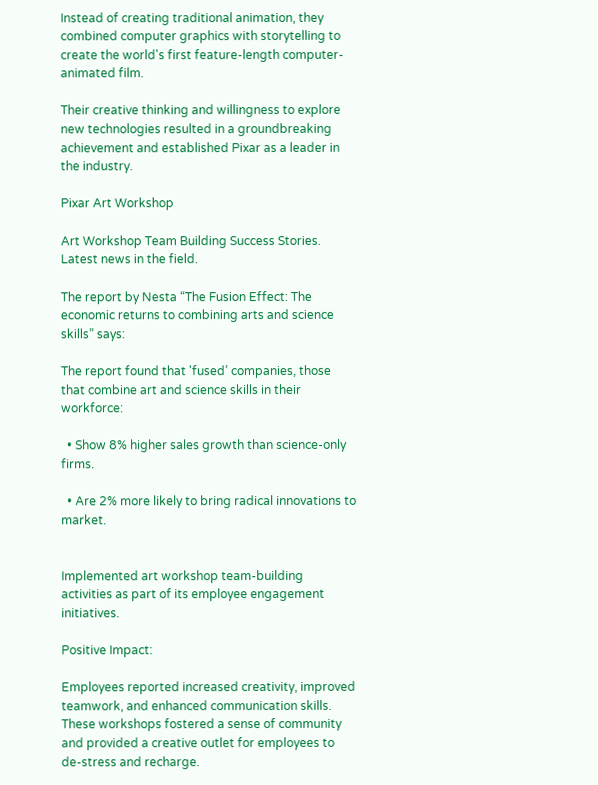Instead of creating traditional animation, they combined computer graphics with storytelling to create the world's first feature-length computer-animated film.

Their creative thinking and willingness to explore new technologies resulted in a groundbreaking achievement and established Pixar as a leader in the industry.

Pixar Art Workshop

Art Workshop Team Building Success Stories. Latest news in the field.

The report by Nesta “The Fusion Effect: The economic returns to combining arts and science skills” says:

The report found that 'fused’ companies, those that combine art and science skills in their workforce:

  • Show 8% higher sales growth than science-only firms.

  • Are 2% more likely to bring radical innovations to market.


Implemented art workshop team-building activities as part of its employee engagement initiatives.

Positive Impact:

Employees reported increased creativity, improved teamwork, and enhanced communication skills. These workshops fostered a sense of community and provided a creative outlet for employees to de-stress and recharge.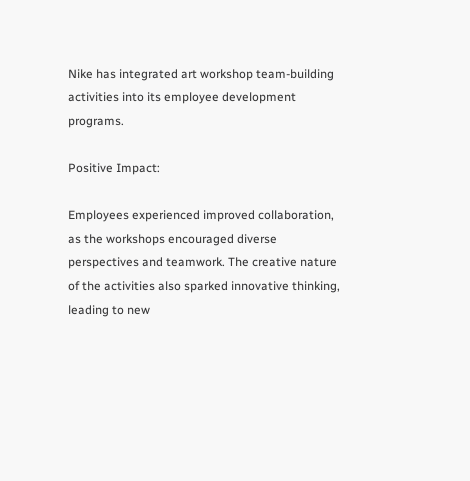Nike has integrated art workshop team-building activities into its employee development programs.

Positive Impact:

Employees experienced improved collaboration, as the workshops encouraged diverse perspectives and teamwork. The creative nature of the activities also sparked innovative thinking, leading to new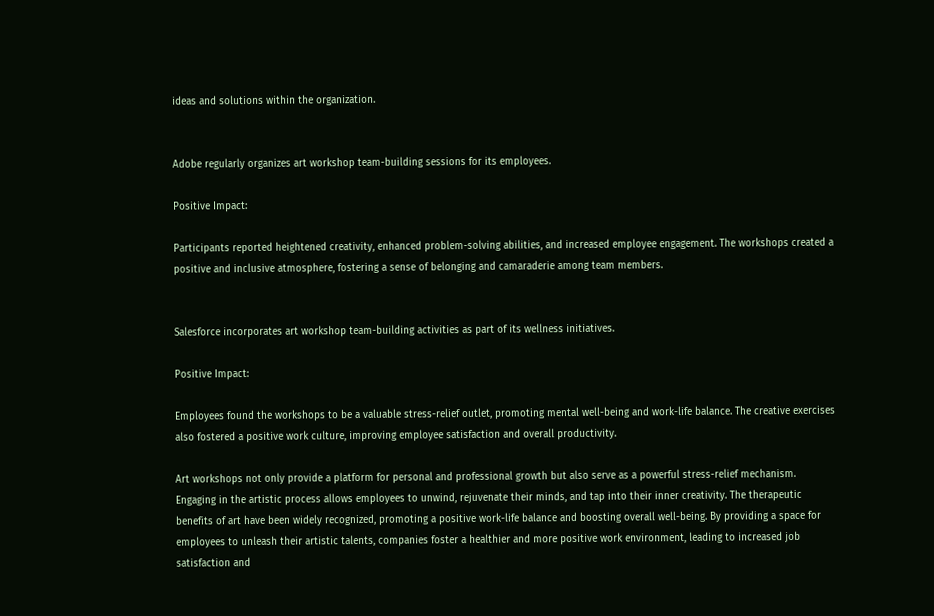ideas and solutions within the organization.


Adobe regularly organizes art workshop team-building sessions for its employees.

Positive Impact:

Participants reported heightened creativity, enhanced problem-solving abilities, and increased employee engagement. The workshops created a positive and inclusive atmosphere, fostering a sense of belonging and camaraderie among team members.


Salesforce incorporates art workshop team-building activities as part of its wellness initiatives.

Positive Impact:

Employees found the workshops to be a valuable stress-relief outlet, promoting mental well-being and work-life balance. The creative exercises also fostered a positive work culture, improving employee satisfaction and overall productivity.

Art workshops not only provide a platform for personal and professional growth but also serve as a powerful stress-relief mechanism. Engaging in the artistic process allows employees to unwind, rejuvenate their minds, and tap into their inner creativity. The therapeutic benefits of art have been widely recognized, promoting a positive work-life balance and boosting overall well-being. By providing a space for employees to unleash their artistic talents, companies foster a healthier and more positive work environment, leading to increased job satisfaction and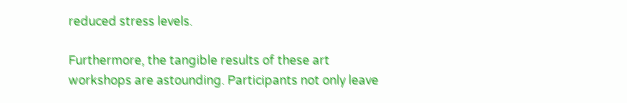reduced stress levels.

Furthermore, the tangible results of these art workshops are astounding. Participants not only leave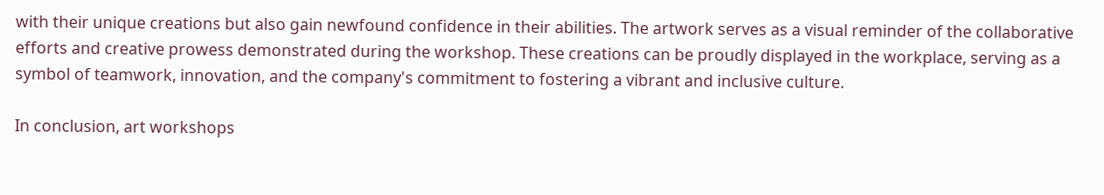with their unique creations but also gain newfound confidence in their abilities. The artwork serves as a visual reminder of the collaborative efforts and creative prowess demonstrated during the workshop. These creations can be proudly displayed in the workplace, serving as a symbol of teamwork, innovation, and the company's commitment to fostering a vibrant and inclusive culture.

In conclusion, art workshops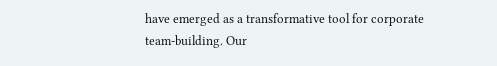have emerged as a transformative tool for corporate team-building. Our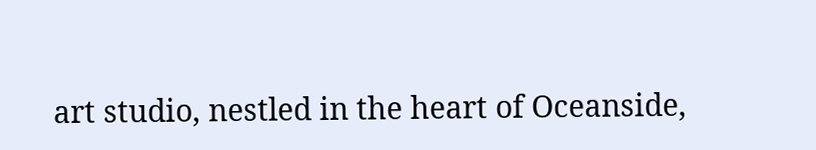art studio, nestled in the heart of Oceanside,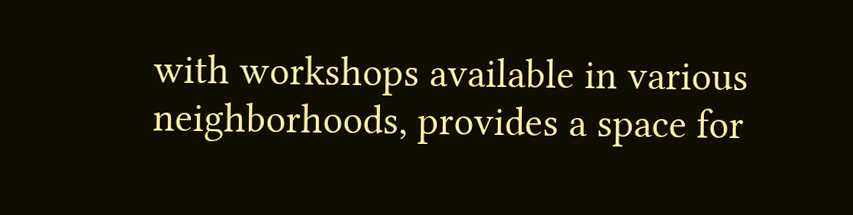with workshops available in various neighborhoods, provides a space for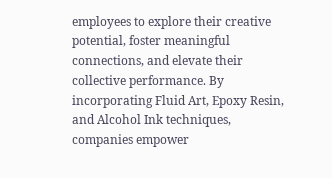employees to explore their creative potential, foster meaningful connections, and elevate their collective performance. By incorporating Fluid Art, Epoxy Resin, and Alcohol Ink techniques, companies empower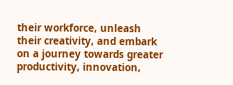their workforce, unleash their creativity, and embark on a journey towards greater productivity, innovation,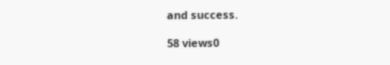and success.

58 views0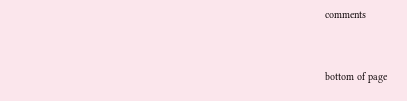comments


bottom of page